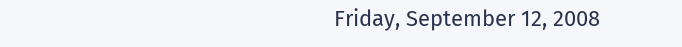Friday, September 12, 2008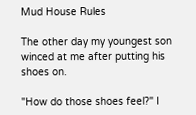Mud House Rules

The other day my youngest son winced at me after putting his shoes on.

"How do those shoes feel?" I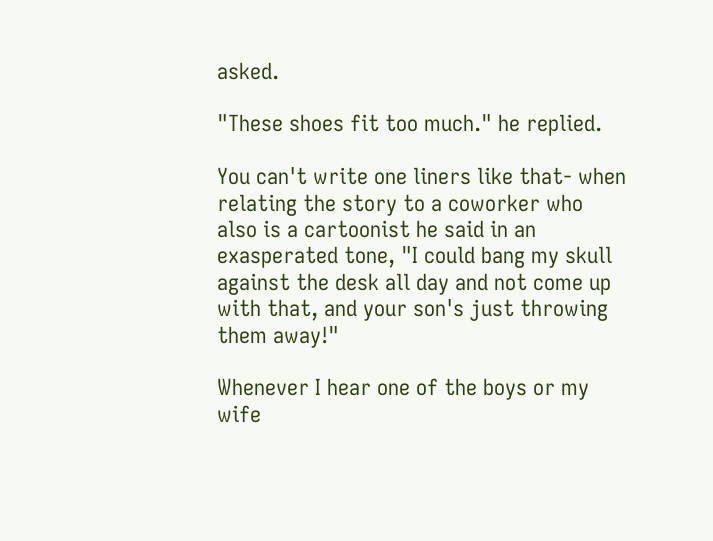asked.

"These shoes fit too much." he replied.

You can't write one liners like that- when relating the story to a coworker who also is a cartoonist he said in an exasperated tone, "I could bang my skull against the desk all day and not come up with that, and your son's just throwing them away!"

Whenever I hear one of the boys or my wife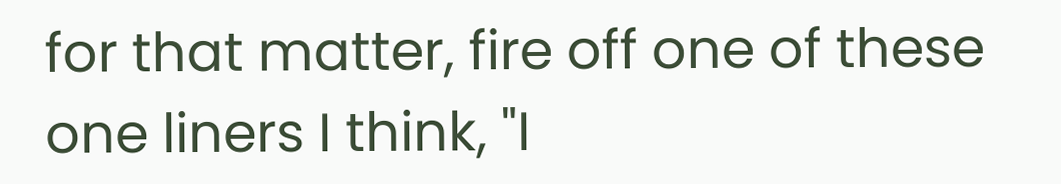for that matter, fire off one of these one liners I think, "I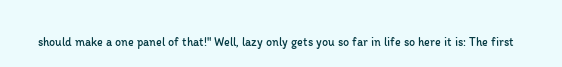should make a one panel of that!" Well, lazy only gets you so far in life so here it is: The first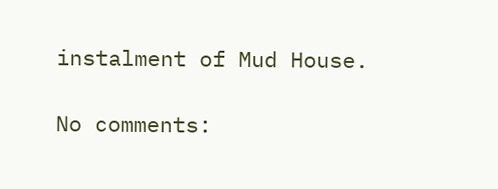instalment of Mud House.

No comments: